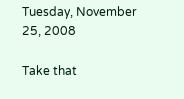Tuesday, November 25, 2008

Take that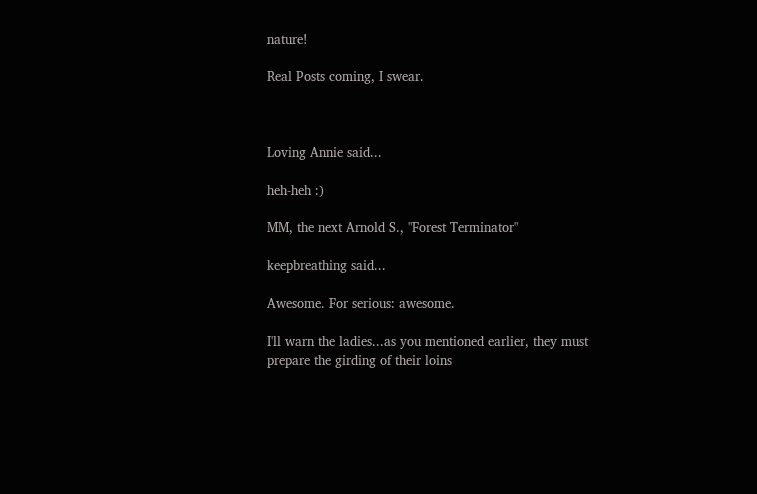nature!

Real Posts coming, I swear.



Loving Annie said...

heh-heh :)

MM, the next Arnold S., "Forest Terminator"

keepbreathing said...

Awesome. For serious: awesome.

I'll warn the ladies...as you mentioned earlier, they must prepare the girding of their loins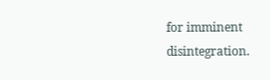for imminent disintegration.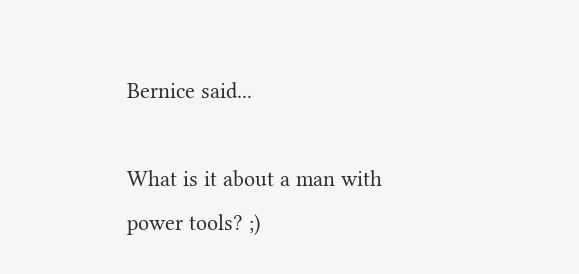Bernice said...

What is it about a man with power tools? ;)